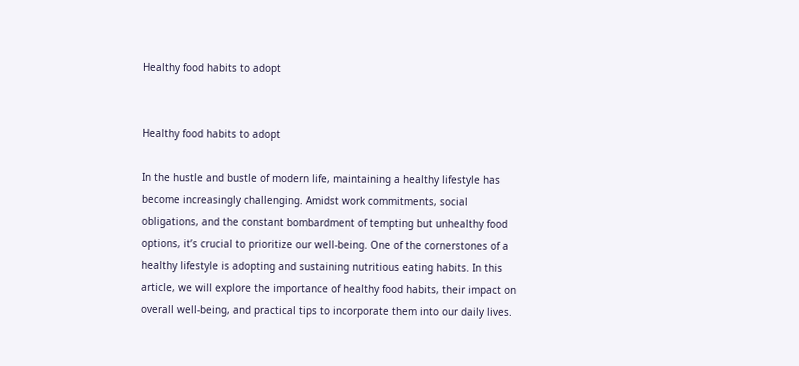Healthy food habits to adopt


Healthy food habits to adopt

In the hustle and bustle of modern life, maintaining a healthy lifestyle has become increasingly challenging. Amidst work commitments, social obligations, and the constant bombardment of tempting but unhealthy food options, it’s crucial to prioritize our well-being. One of the cornerstones of a healthy lifestyle is adopting and sustaining nutritious eating habits. In this article, we will explore the importance of healthy food habits, their impact on overall well-being, and practical tips to incorporate them into our daily lives.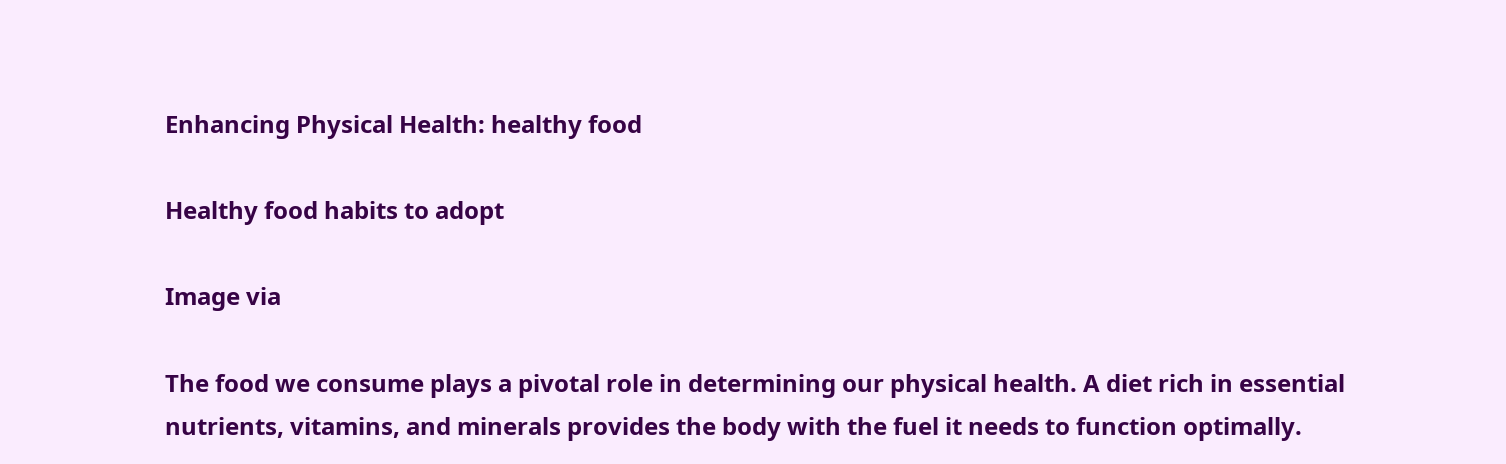Enhancing Physical Health: healthy food

Healthy food habits to adopt

Image via

The food we consume plays a pivotal role in determining our physical health. A diet rich in essential nutrients, vitamins, and minerals provides the body with the fuel it needs to function optimally.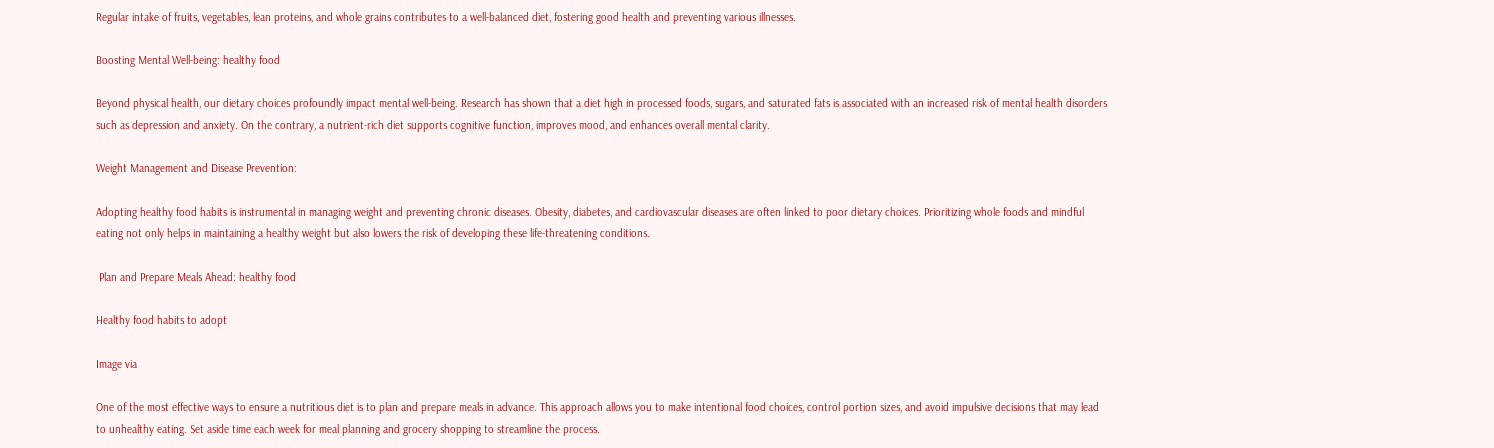Regular intake of fruits, vegetables, lean proteins, and whole grains contributes to a well-balanced diet, fostering good health and preventing various illnesses.

Boosting Mental Well-being: healthy food

Beyond physical health, our dietary choices profoundly impact mental well-being. Research has shown that a diet high in processed foods, sugars, and saturated fats is associated with an increased risk of mental health disorders such as depression and anxiety. On the contrary, a nutrient-rich diet supports cognitive function, improves mood, and enhances overall mental clarity.

Weight Management and Disease Prevention:

Adopting healthy food habits is instrumental in managing weight and preventing chronic diseases. Obesity, diabetes, and cardiovascular diseases are often linked to poor dietary choices. Prioritizing whole foods and mindful eating not only helps in maintaining a healthy weight but also lowers the risk of developing these life-threatening conditions.

 Plan and Prepare Meals Ahead: healthy food

Healthy food habits to adopt

Image via

One of the most effective ways to ensure a nutritious diet is to plan and prepare meals in advance. This approach allows you to make intentional food choices, control portion sizes, and avoid impulsive decisions that may lead to unhealthy eating. Set aside time each week for meal planning and grocery shopping to streamline the process.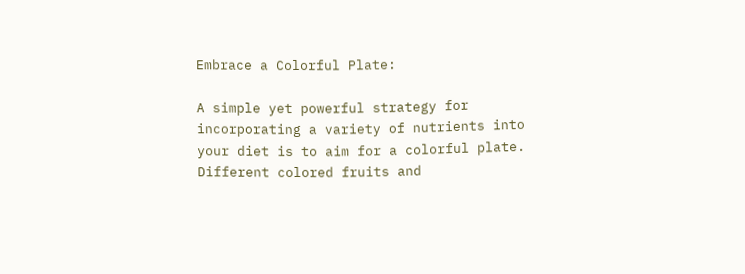Embrace a Colorful Plate:

A simple yet powerful strategy for incorporating a variety of nutrients into your diet is to aim for a colorful plate. Different colored fruits and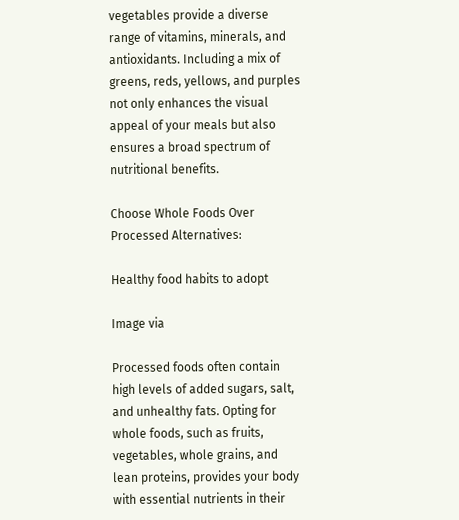vegetables provide a diverse range of vitamins, minerals, and antioxidants. Including a mix of greens, reds, yellows, and purples not only enhances the visual appeal of your meals but also ensures a broad spectrum of nutritional benefits.

Choose Whole Foods Over Processed Alternatives:

Healthy food habits to adopt

Image via

Processed foods often contain high levels of added sugars, salt, and unhealthy fats. Opting for whole foods, such as fruits, vegetables, whole grains, and lean proteins, provides your body with essential nutrients in their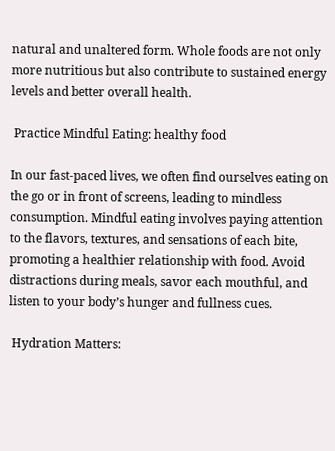natural and unaltered form. Whole foods are not only more nutritious but also contribute to sustained energy levels and better overall health.

 Practice Mindful Eating: healthy food

In our fast-paced lives, we often find ourselves eating on the go or in front of screens, leading to mindless consumption. Mindful eating involves paying attention to the flavors, textures, and sensations of each bite, promoting a healthier relationship with food. Avoid distractions during meals, savor each mouthful, and listen to your body’s hunger and fullness cues.

 Hydration Matters: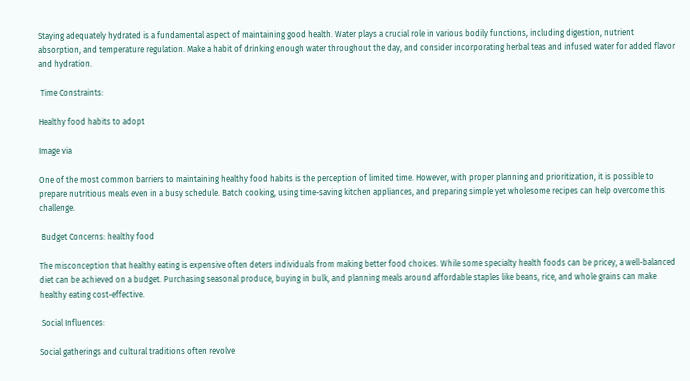Staying adequately hydrated is a fundamental aspect of maintaining good health. Water plays a crucial role in various bodily functions, including digestion, nutrient absorption, and temperature regulation. Make a habit of drinking enough water throughout the day, and consider incorporating herbal teas and infused water for added flavor and hydration.

 Time Constraints:

Healthy food habits to adopt

Image via

One of the most common barriers to maintaining healthy food habits is the perception of limited time. However, with proper planning and prioritization, it is possible to prepare nutritious meals even in a busy schedule. Batch cooking, using time-saving kitchen appliances, and preparing simple yet wholesome recipes can help overcome this challenge.

 Budget Concerns: healthy food

The misconception that healthy eating is expensive often deters individuals from making better food choices. While some specialty health foods can be pricey, a well-balanced diet can be achieved on a budget. Purchasing seasonal produce, buying in bulk, and planning meals around affordable staples like beans, rice, and whole grains can make healthy eating cost-effective.

 Social Influences:

Social gatherings and cultural traditions often revolve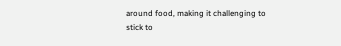around food, making it challenging to stick to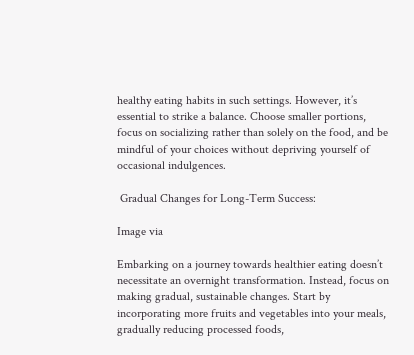healthy eating habits in such settings. However, it’s essential to strike a balance. Choose smaller portions, focus on socializing rather than solely on the food, and be mindful of your choices without depriving yourself of occasional indulgences.

 Gradual Changes for Long-Term Success:

Image via

Embarking on a journey towards healthier eating doesn’t necessitate an overnight transformation. Instead, focus on making gradual, sustainable changes. Start by incorporating more fruits and vegetables into your meals, gradually reducing processed foods,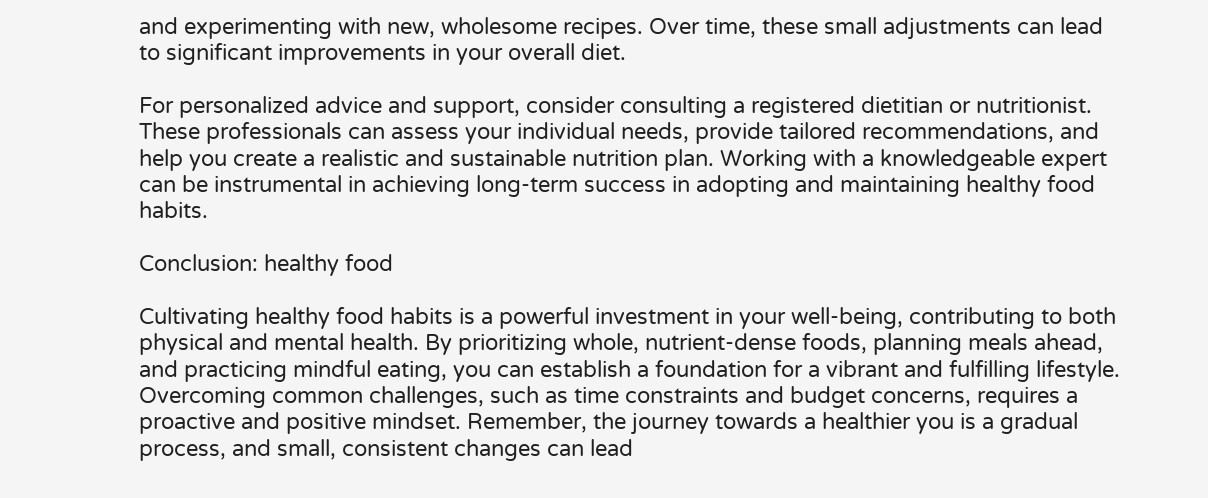and experimenting with new, wholesome recipes. Over time, these small adjustments can lead to significant improvements in your overall diet.

For personalized advice and support, consider consulting a registered dietitian or nutritionist. These professionals can assess your individual needs, provide tailored recommendations, and help you create a realistic and sustainable nutrition plan. Working with a knowledgeable expert can be instrumental in achieving long-term success in adopting and maintaining healthy food habits.

Conclusion: healthy food

Cultivating healthy food habits is a powerful investment in your well-being, contributing to both physical and mental health. By prioritizing whole, nutrient-dense foods, planning meals ahead, and practicing mindful eating, you can establish a foundation for a vibrant and fulfilling lifestyle. Overcoming common challenges, such as time constraints and budget concerns, requires a proactive and positive mindset. Remember, the journey towards a healthier you is a gradual process, and small, consistent changes can lead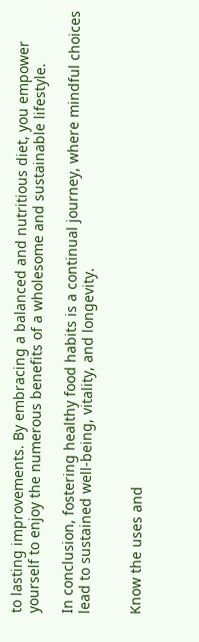to lasting improvements. By embracing a balanced and nutritious diet, you empower yourself to enjoy the numerous benefits of a wholesome and sustainable lifestyle.

In conclusion, fostering healthy food habits is a continual journey, where mindful choices lead to sustained well-being, vitality, and longevity.


Know the uses and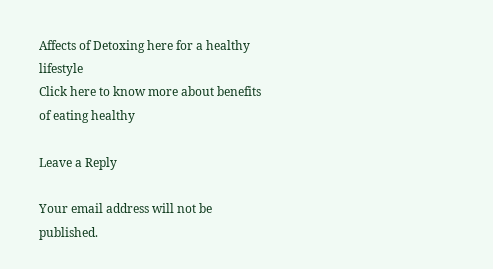Affects of Detoxing here for a healthy lifestyle
Click here to know more about benefits of eating healthy

Leave a Reply

Your email address will not be published.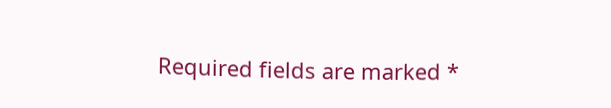Required fields are marked *